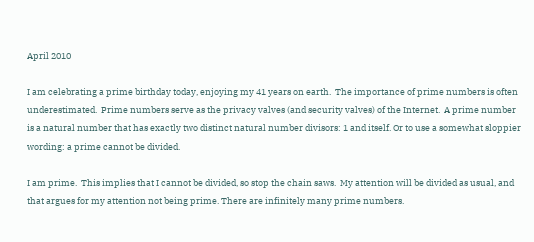April 2010

I am celebrating a prime birthday today, enjoying my 41 years on earth.  The importance of prime numbers is often underestimated.  Prime numbers serve as the privacy valves (and security valves) of the Internet.  A prime number is a natural number that has exactly two distinct natural number divisors: 1 and itself. Or to use a somewhat sloppier wording: a prime cannot be divided.

I am prime.  This implies that I cannot be divided, so stop the chain saws.  My attention will be divided as usual, and that argues for my attention not being prime. There are infinitely many prime numbers.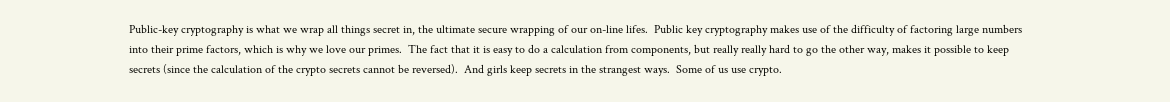Public-key cryptography is what we wrap all things secret in, the ultimate secure wrapping of our on-line lifes.  Public key cryptography makes use of the difficulty of factoring large numbers into their prime factors, which is why we love our primes.  The fact that it is easy to do a calculation from components, but really really hard to go the other way, makes it possible to keep secrets (since the calculation of the crypto secrets cannot be reversed).  And girls keep secrets in the strangest ways.  Some of us use crypto.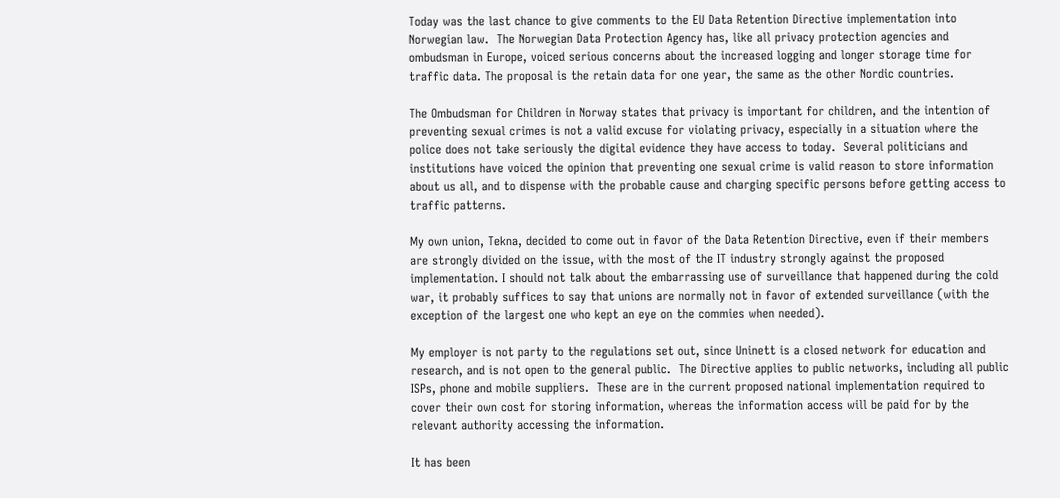Today was the last chance to give comments to the EU Data Retention Directive implementation into Norwegian law.  The Norwegian Data Protection Agency has, like all privacy protection agencies and ombudsman in Europe, voiced serious concerns about the increased logging and longer storage time for traffic data. The proposal is the retain data for one year, the same as the other Nordic countries.

The Ombudsman for Children in Norway states that privacy is important for children, and the intention of preventing sexual crimes is not a valid excuse for violating privacy, especially in a situation where the police does not take seriously the digital evidence they have access to today.  Several politicians and institutions have voiced the opinion that preventing one sexual crime is valid reason to store information about us all, and to dispense with the probable cause and charging specific persons before getting access to traffic patterns.

My own union, Tekna, decided to come out in favor of the Data Retention Directive, even if their members are strongly divided on the issue, with the most of the IT industry strongly against the proposed implementation. I should not talk about the embarrassing use of surveillance that happened during the cold war, it probably suffices to say that unions are normally not in favor of extended surveillance (with the exception of the largest one who kept an eye on the commies when needed).

My employer is not party to the regulations set out, since Uninett is a closed network for education and research, and is not open to the general public.  The Directive applies to public networks, including all public ISPs, phone and mobile suppliers.  These are in the current proposed national implementation required to cover their own cost for storing information, whereas the information access will be paid for by the relevant authority accessing the information.

It has been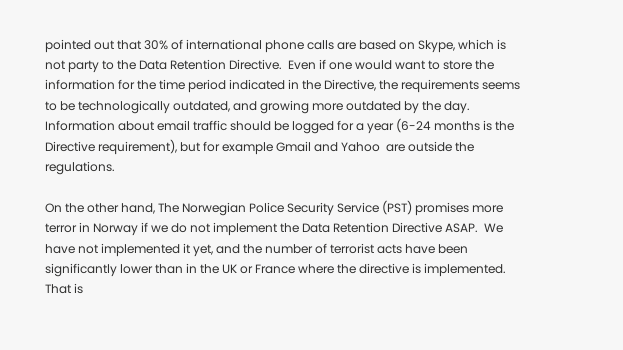pointed out that 30% of international phone calls are based on Skype, which is not party to the Data Retention Directive.  Even if one would want to store the information for the time period indicated in the Directive, the requirements seems to be technologically outdated, and growing more outdated by the day.  Information about email traffic should be logged for a year (6-24 months is the Directive requirement), but for example Gmail and Yahoo  are outside the regulations.

On the other hand, The Norwegian Police Security Service (PST) promises more terror in Norway if we do not implement the Data Retention Directive ASAP.  We have not implemented it yet, and the number of terrorist acts have been significantly lower than in the UK or France where the directive is implemented. That is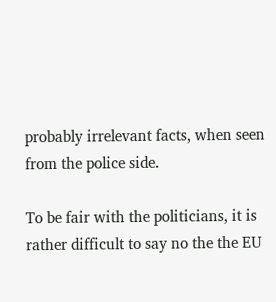probably irrelevant facts, when seen from the police side.

To be fair with the politicians, it is rather difficult to say no the the EU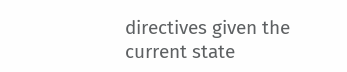directives given the current state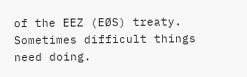of the EEZ (EØS) treaty.  Sometimes difficult things need doing.